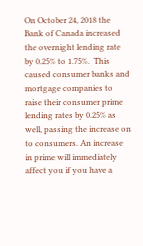On October 24, 2018 the Bank of Canada increased the overnight lending rate by 0.25% to 1.75%.  This caused consumer banks and mortgage companies to raise their consumer prime lending rates by 0.25% as well, passing the increase on to consumers. An increase in prime will immediately affect you if you have a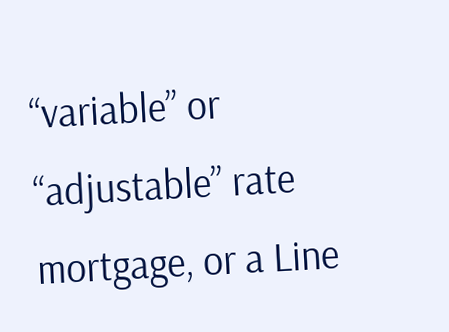“variable” or “adjustable” rate mortgage, or a Line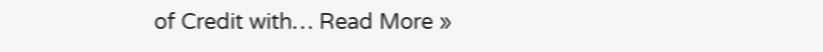of Credit with… Read More »